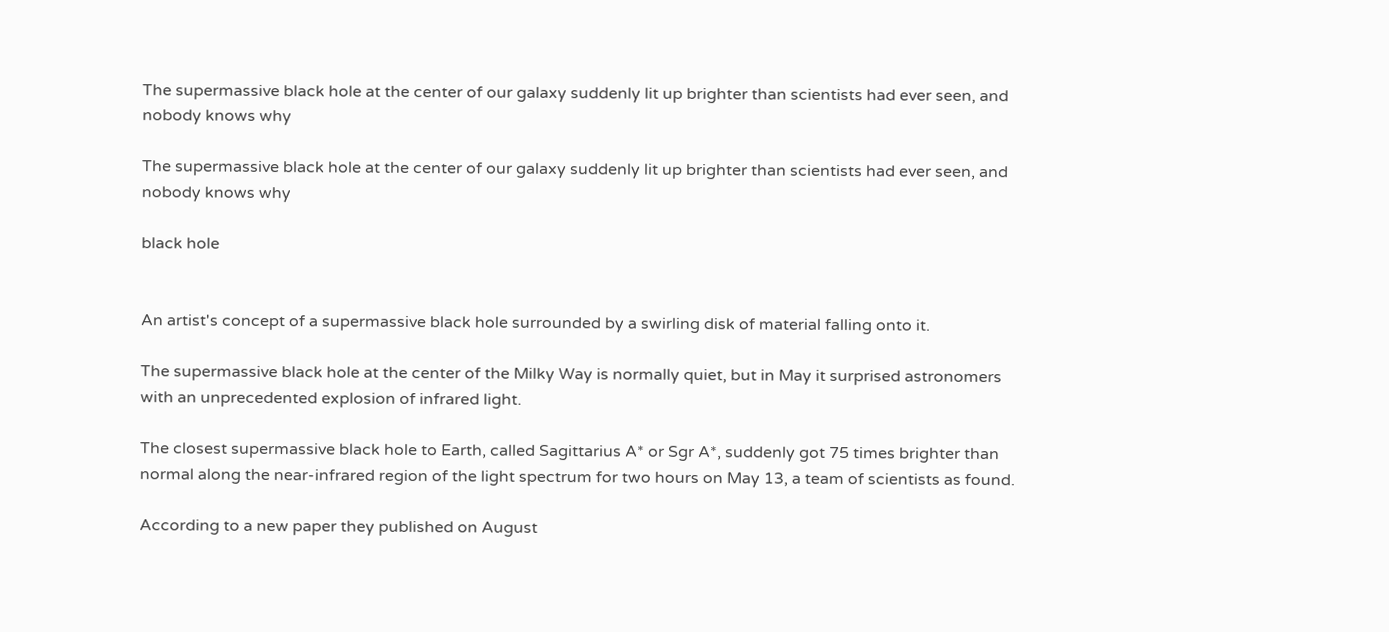The supermassive black hole at the center of our galaxy suddenly lit up brighter than scientists had ever seen, and nobody knows why

The supermassive black hole at the center of our galaxy suddenly lit up brighter than scientists had ever seen, and nobody knows why

black hole


An artist's concept of a supermassive black hole surrounded by a swirling disk of material falling onto it.

The supermassive black hole at the center of the Milky Way is normally quiet, but in May it surprised astronomers with an unprecedented explosion of infrared light.

The closest supermassive black hole to Earth, called Sagittarius A* or Sgr A*, suddenly got 75 times brighter than normal along the near-infrared region of the light spectrum for two hours on May 13, a team of scientists as found.

According to a new paper they published on August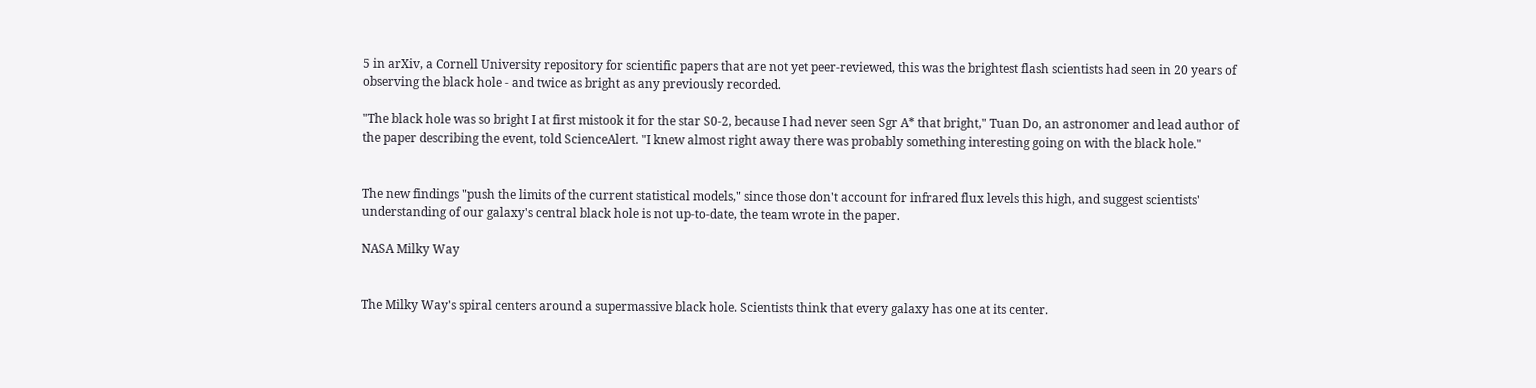5 in arXiv, a Cornell University repository for scientific papers that are not yet peer-reviewed, this was the brightest flash scientists had seen in 20 years of observing the black hole - and twice as bright as any previously recorded.

"The black hole was so bright I at first mistook it for the star S0-2, because I had never seen Sgr A* that bright," Tuan Do, an astronomer and lead author of the paper describing the event, told ScienceAlert. "I knew almost right away there was probably something interesting going on with the black hole."


The new findings "push the limits of the current statistical models," since those don't account for infrared flux levels this high, and suggest scientists' understanding of our galaxy's central black hole is not up-to-date, the team wrote in the paper.

NASA Milky Way


The Milky Way's spiral centers around a supermassive black hole. Scientists think that every galaxy has one at its center.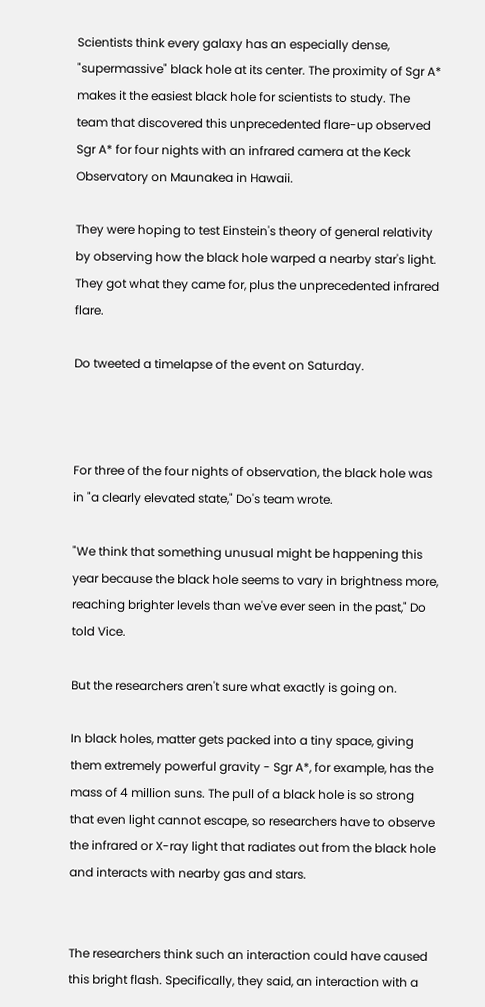Scientists think every galaxy has an especially dense, "supermassive" black hole at its center. The proximity of Sgr A* makes it the easiest black hole for scientists to study. The team that discovered this unprecedented flare-up observed Sgr A* for four nights with an infrared camera at the Keck Observatory on Maunakea in Hawaii.

They were hoping to test Einstein's theory of general relativity by observing how the black hole warped a nearby star's light. They got what they came for, plus the unprecedented infrared flare.

Do tweeted a timelapse of the event on Saturday.



For three of the four nights of observation, the black hole was in "a clearly elevated state," Do's team wrote.

"We think that something unusual might be happening this year because the black hole seems to vary in brightness more, reaching brighter levels than we've ever seen in the past," Do told Vice.

But the researchers aren't sure what exactly is going on.

In black holes, matter gets packed into a tiny space, giving them extremely powerful gravity - Sgr A*, for example, has the mass of 4 million suns. The pull of a black hole is so strong that even light cannot escape, so researchers have to observe the infrared or X-ray light that radiates out from the black hole and interacts with nearby gas and stars.


The researchers think such an interaction could have caused this bright flash. Specifically, they said, an interaction with a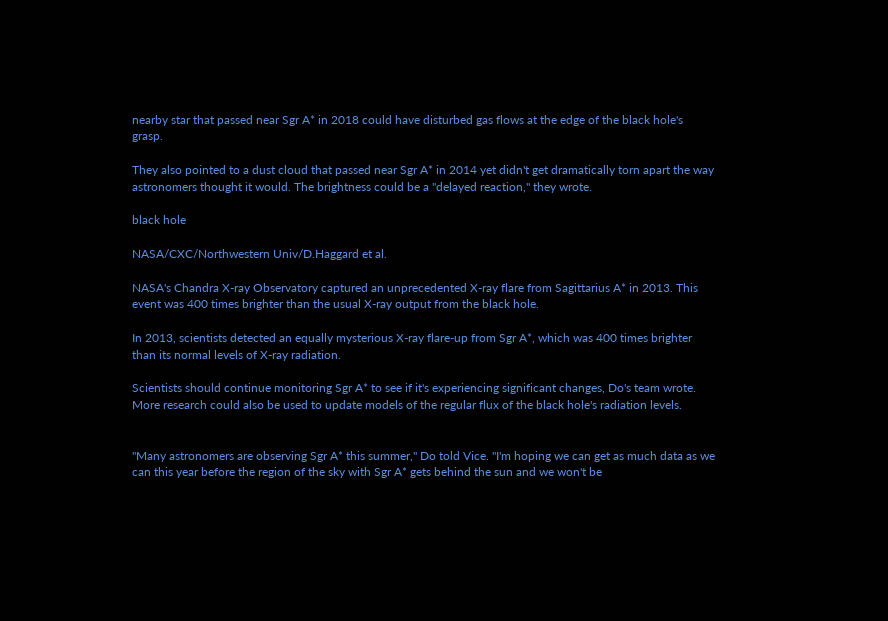nearby star that passed near Sgr A* in 2018 could have disturbed gas flows at the edge of the black hole's grasp.

They also pointed to a dust cloud that passed near Sgr A* in 2014 yet didn't get dramatically torn apart the way astronomers thought it would. The brightness could be a "delayed reaction," they wrote.

black hole

NASA/CXC/Northwestern Univ/D.Haggard et al.

NASA's Chandra X-ray Observatory captured an unprecedented X-ray flare from Sagittarius A* in 2013. This event was 400 times brighter than the usual X-ray output from the black hole.

In 2013, scientists detected an equally mysterious X-ray flare-up from Sgr A*, which was 400 times brighter than its normal levels of X-ray radiation.

Scientists should continue monitoring Sgr A* to see if it's experiencing significant changes, Do's team wrote. More research could also be used to update models of the regular flux of the black hole's radiation levels.


"Many astronomers are observing Sgr A* this summer," Do told Vice. "I'm hoping we can get as much data as we can this year before the region of the sky with Sgr A* gets behind the sun and we won't be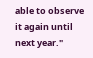able to observe it again until next year."